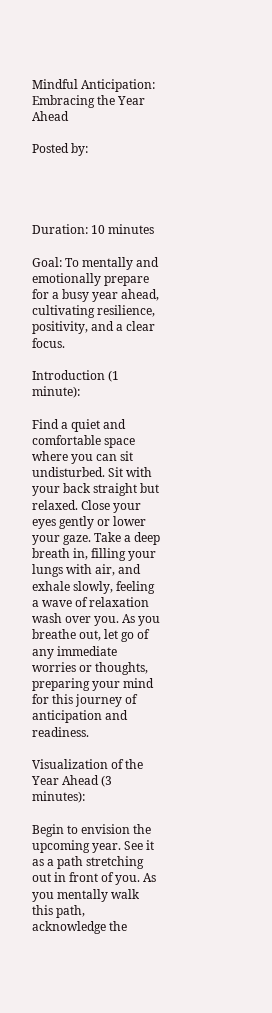Mindful Anticipation: Embracing the Year Ahead

Posted by:




Duration: 10 minutes

Goal: To mentally and emotionally prepare for a busy year ahead, cultivating resilience, positivity, and a clear focus.

Introduction (1 minute):

Find a quiet and comfortable space where you can sit undisturbed. Sit with your back straight but relaxed. Close your eyes gently or lower your gaze. Take a deep breath in, filling your lungs with air, and exhale slowly, feeling a wave of relaxation wash over you. As you breathe out, let go of any immediate worries or thoughts, preparing your mind for this journey of anticipation and readiness.

Visualization of the Year Ahead (3 minutes):

Begin to envision the upcoming year. See it as a path stretching out in front of you. As you mentally walk this path, acknowledge the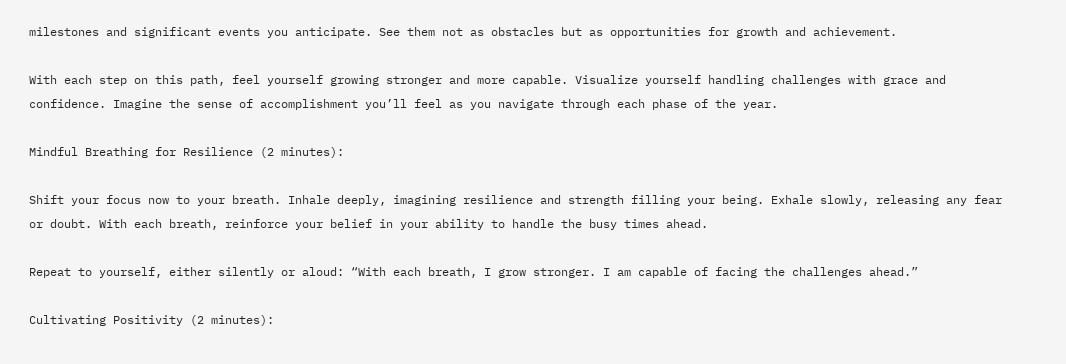milestones and significant events you anticipate. See them not as obstacles but as opportunities for growth and achievement.

With each step on this path, feel yourself growing stronger and more capable. Visualize yourself handling challenges with grace and confidence. Imagine the sense of accomplishment you’ll feel as you navigate through each phase of the year.

Mindful Breathing for Resilience (2 minutes):

Shift your focus now to your breath. Inhale deeply, imagining resilience and strength filling your being. Exhale slowly, releasing any fear or doubt. With each breath, reinforce your belief in your ability to handle the busy times ahead.

Repeat to yourself, either silently or aloud: “With each breath, I grow stronger. I am capable of facing the challenges ahead.”

Cultivating Positivity (2 minutes):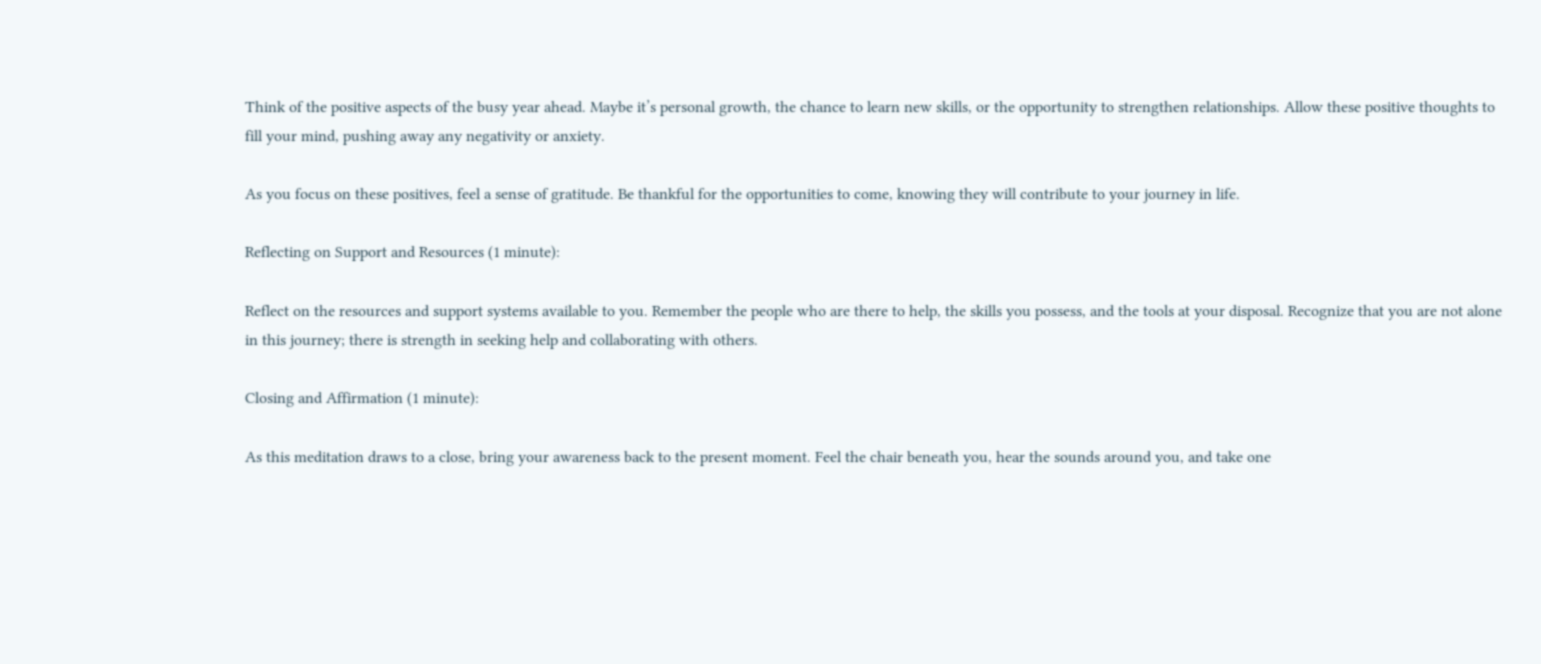Think of the positive aspects of the busy year ahead. Maybe it’s personal growth, the chance to learn new skills, or the opportunity to strengthen relationships. Allow these positive thoughts to fill your mind, pushing away any negativity or anxiety.

As you focus on these positives, feel a sense of gratitude. Be thankful for the opportunities to come, knowing they will contribute to your journey in life.

Reflecting on Support and Resources (1 minute):

Reflect on the resources and support systems available to you. Remember the people who are there to help, the skills you possess, and the tools at your disposal. Recognize that you are not alone in this journey; there is strength in seeking help and collaborating with others.

Closing and Affirmation (1 minute):

As this meditation draws to a close, bring your awareness back to the present moment. Feel the chair beneath you, hear the sounds around you, and take one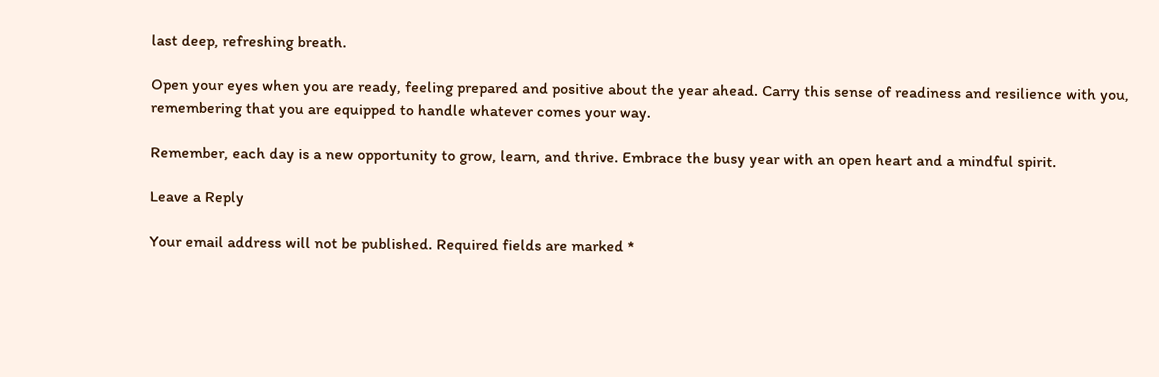last deep, refreshing breath.

Open your eyes when you are ready, feeling prepared and positive about the year ahead. Carry this sense of readiness and resilience with you, remembering that you are equipped to handle whatever comes your way.

Remember, each day is a new opportunity to grow, learn, and thrive. Embrace the busy year with an open heart and a mindful spirit.

Leave a Reply

Your email address will not be published. Required fields are marked *